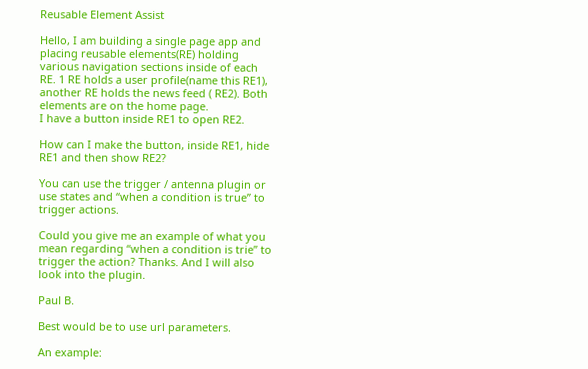Reusable Element Assist

Hello, I am building a single page app and placing reusable elements(RE) holding various navigation sections inside of each RE. 1 RE holds a user profile(name this RE1), another RE holds the news feed ( RE2). Both elements are on the home page.
I have a button inside RE1 to open RE2.

How can I make the button, inside RE1, hide RE1 and then show RE2?

You can use the trigger / antenna plugin or use states and “when a condition is true” to trigger actions.

Could you give me an example of what you mean regarding “when a condition is trie” to trigger the action? Thanks. And I will also look into the plugin.

Paul B.

Best would be to use url parameters.

An example: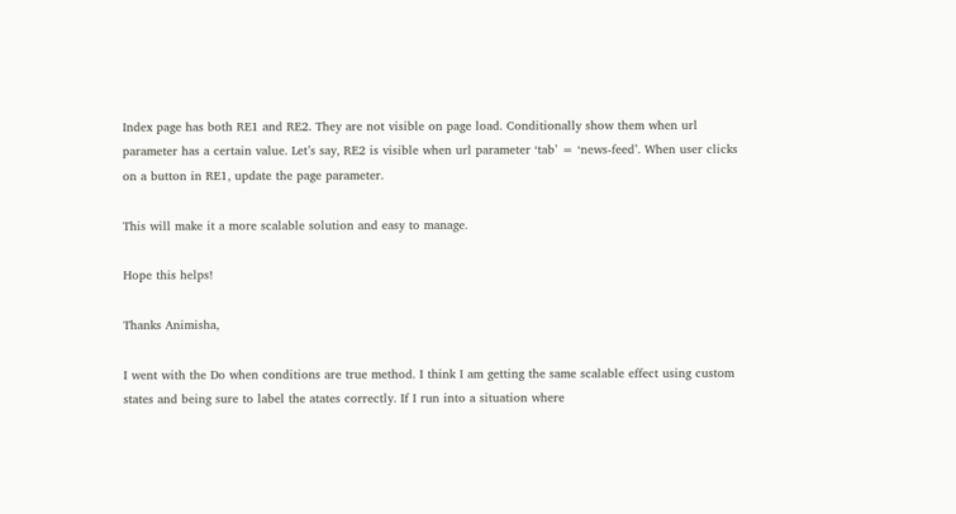Index page has both RE1 and RE2. They are not visible on page load. Conditionally show them when url parameter has a certain value. Let’s say, RE2 is visible when url parameter ‘tab’ = ‘news-feed’. When user clicks on a button in RE1, update the page parameter.

This will make it a more scalable solution and easy to manage.

Hope this helps!

Thanks Animisha,

I went with the Do when conditions are true method. I think I am getting the same scalable effect using custom states and being sure to label the atates correctly. If I run into a situation where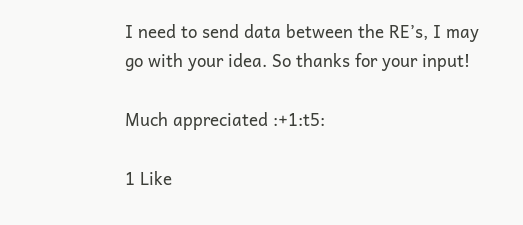I need to send data between the RE’s, I may go with your idea. So thanks for your input!

Much appreciated :+1:t5:

1 Like